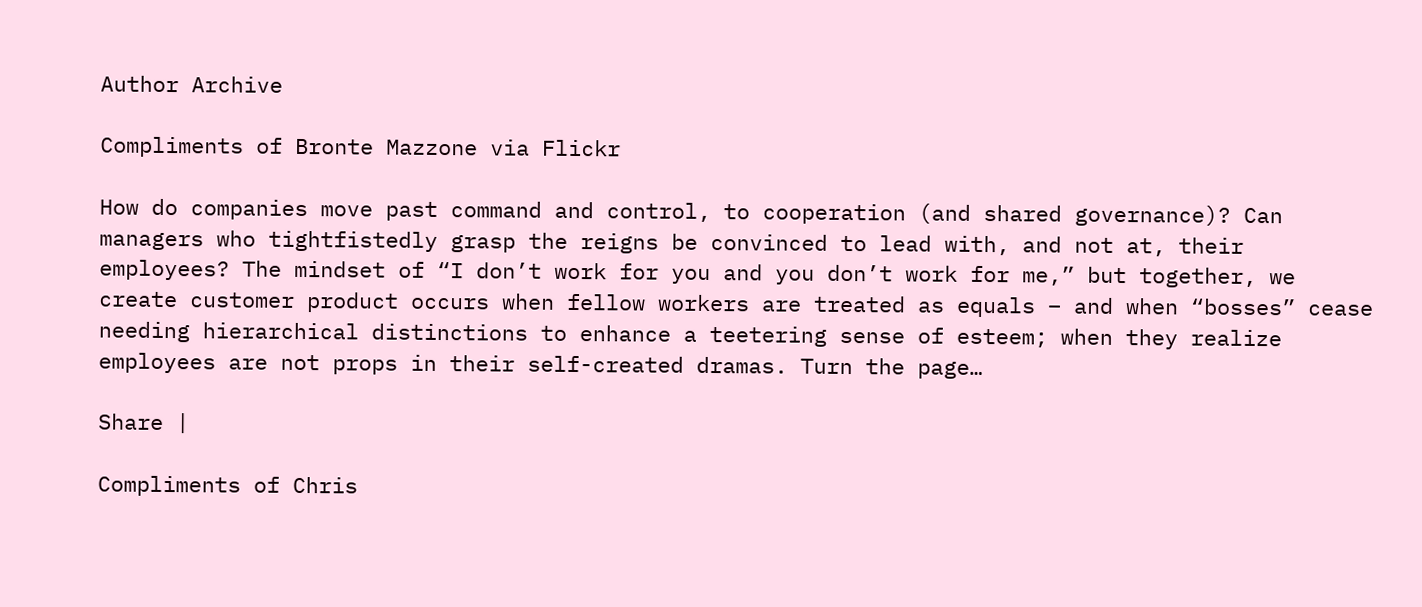Author Archive

Compliments of Bronte Mazzone via Flickr

How do companies move past command and control, to cooperation (and shared governance)? Can managers who tightfistedly grasp the reigns be convinced to lead with, and not at, their employees? The mindset of “I don’t work for you and you don’t work for me,” but together, we create customer product occurs when fellow workers are treated as equals – and when “bosses” cease needing hierarchical distinctions to enhance a teetering sense of esteem; when they realize employees are not props in their self-created dramas. Turn the page…

Share |

Compliments of Chris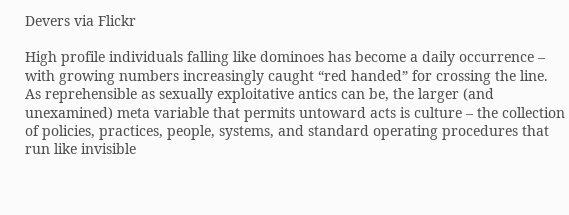Devers via Flickr

High profile individuals falling like dominoes has become a daily occurrence – with growing numbers increasingly caught “red handed” for crossing the line. As reprehensible as sexually exploitative antics can be, the larger (and unexamined) meta variable that permits untoward acts is culture – the collection of policies, practices, people, systems, and standard operating procedures that run like invisible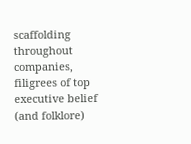scaffolding throughout companies, filigrees of top executive belief (and folklore)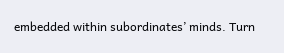embedded within subordinates’ minds. Turn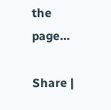the page…

Share |